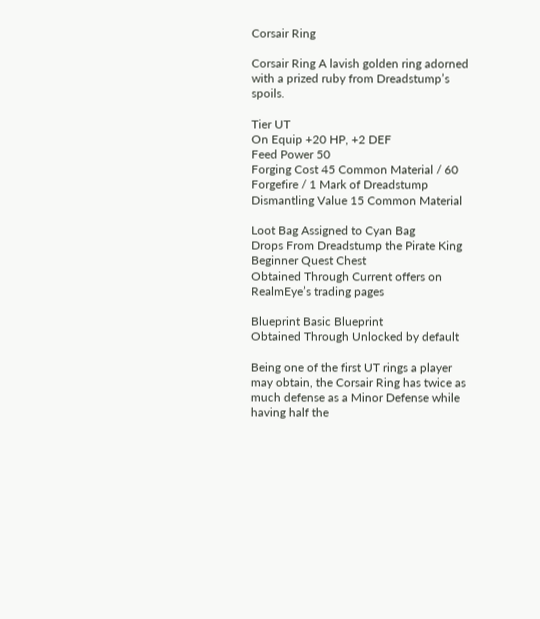Corsair Ring

Corsair Ring A lavish golden ring adorned with a prized ruby from Dreadstump’s spoils.

Tier UT
On Equip +20 HP, +2 DEF
Feed Power 50
Forging Cost 45 Common Material / 60 Forgefire / 1 Mark of Dreadstump
Dismantling Value 15 Common Material

Loot Bag Assigned to Cyan Bag
Drops From Dreadstump the Pirate King
Beginner Quest Chest
Obtained Through Current offers on RealmEye’s trading pages

Blueprint Basic Blueprint
Obtained Through Unlocked by default

Being one of the first UT rings a player may obtain, the Corsair Ring has twice as much defense as a Minor Defense while having half the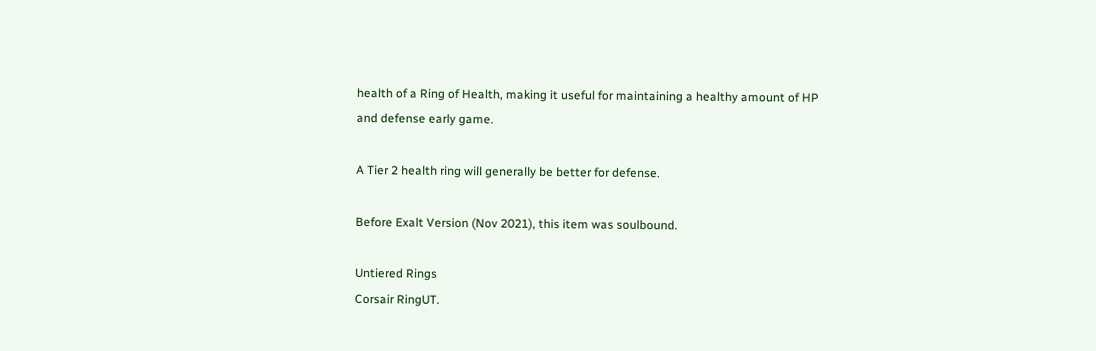health of a Ring of Health, making it useful for maintaining a healthy amount of HP and defense early game.

A Tier 2 health ring will generally be better for defense.

Before Exalt Version (Nov 2021), this item was soulbound.

Untiered Rings
Corsair RingUT.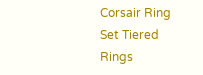Corsair Ring
Set Tiered Rings